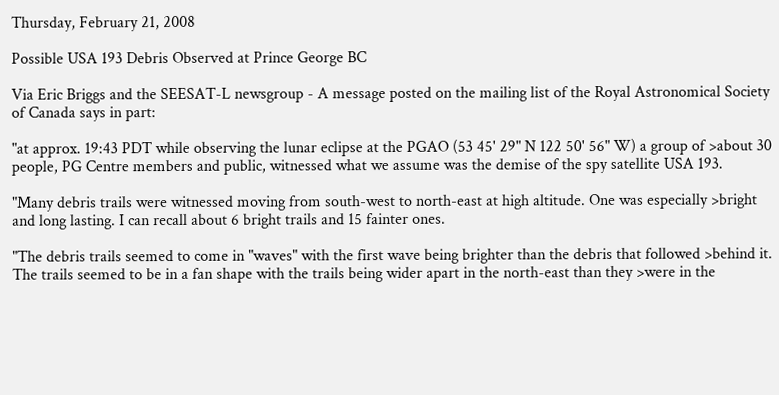Thursday, February 21, 2008

Possible USA 193 Debris Observed at Prince George BC

Via Eric Briggs and the SEESAT-L newsgroup - A message posted on the mailing list of the Royal Astronomical Society of Canada says in part:

"at approx. 19:43 PDT while observing the lunar eclipse at the PGAO (53 45' 29" N 122 50' 56" W) a group of >about 30 people, PG Centre members and public, witnessed what we assume was the demise of the spy satellite USA 193.

"Many debris trails were witnessed moving from south-west to north-east at high altitude. One was especially >bright and long lasting. I can recall about 6 bright trails and 15 fainter ones.

"The debris trails seemed to come in "waves" with the first wave being brighter than the debris that followed >behind it. The trails seemed to be in a fan shape with the trails being wider apart in the north-east than they >were in the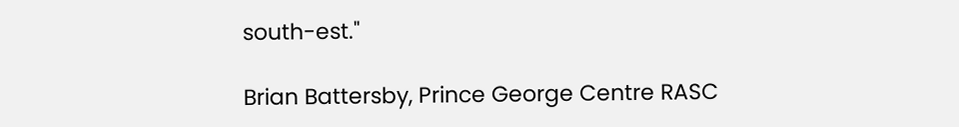south-est."

Brian Battersby, Prince George Centre RASC